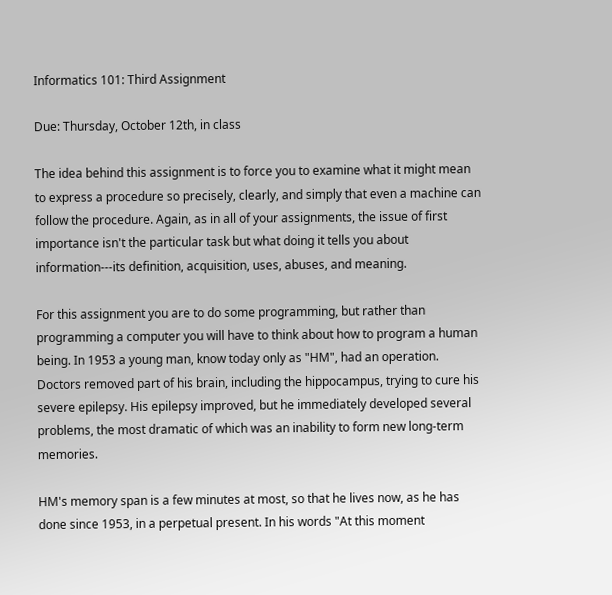Informatics 101: Third Assignment

Due: Thursday, October 12th, in class

The idea behind this assignment is to force you to examine what it might mean to express a procedure so precisely, clearly, and simply that even a machine can follow the procedure. Again, as in all of your assignments, the issue of first importance isn't the particular task but what doing it tells you about information---its definition, acquisition, uses, abuses, and meaning.

For this assignment you are to do some programming, but rather than programming a computer you will have to think about how to program a human being. In 1953 a young man, know today only as "HM", had an operation. Doctors removed part of his brain, including the hippocampus, trying to cure his severe epilepsy. His epilepsy improved, but he immediately developed several problems, the most dramatic of which was an inability to form new long-term memories.

HM's memory span is a few minutes at most, so that he lives now, as he has done since 1953, in a perpetual present. In his words "At this moment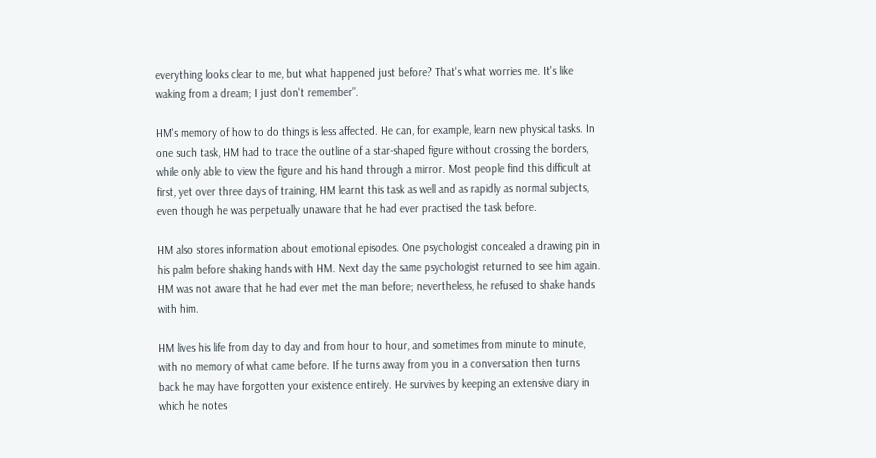everything looks clear to me, but what happened just before? That's what worries me. It's like waking from a dream; I just don't remember".

HM's memory of how to do things is less affected. He can, for example, learn new physical tasks. In one such task, HM had to trace the outline of a star-shaped figure without crossing the borders, while only able to view the figure and his hand through a mirror. Most people find this difficult at first, yet over three days of training, HM learnt this task as well and as rapidly as normal subjects, even though he was perpetually unaware that he had ever practised the task before.

HM also stores information about emotional episodes. One psychologist concealed a drawing pin in his palm before shaking hands with HM. Next day the same psychologist returned to see him again. HM was not aware that he had ever met the man before; nevertheless, he refused to shake hands with him.

HM lives his life from day to day and from hour to hour, and sometimes from minute to minute, with no memory of what came before. If he turns away from you in a conversation then turns back he may have forgotten your existence entirely. He survives by keeping an extensive diary in which he notes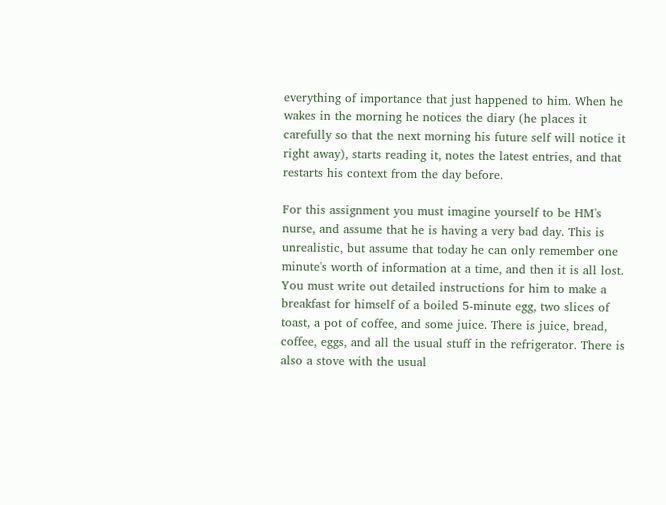everything of importance that just happened to him. When he wakes in the morning he notices the diary (he places it carefully so that the next morning his future self will notice it right away), starts reading it, notes the latest entries, and that restarts his context from the day before.

For this assignment you must imagine yourself to be HM's nurse, and assume that he is having a very bad day. This is unrealistic, but assume that today he can only remember one minute's worth of information at a time, and then it is all lost. You must write out detailed instructions for him to make a breakfast for himself of a boiled 5-minute egg, two slices of toast, a pot of coffee, and some juice. There is juice, bread, coffee, eggs, and all the usual stuff in the refrigerator. There is also a stove with the usual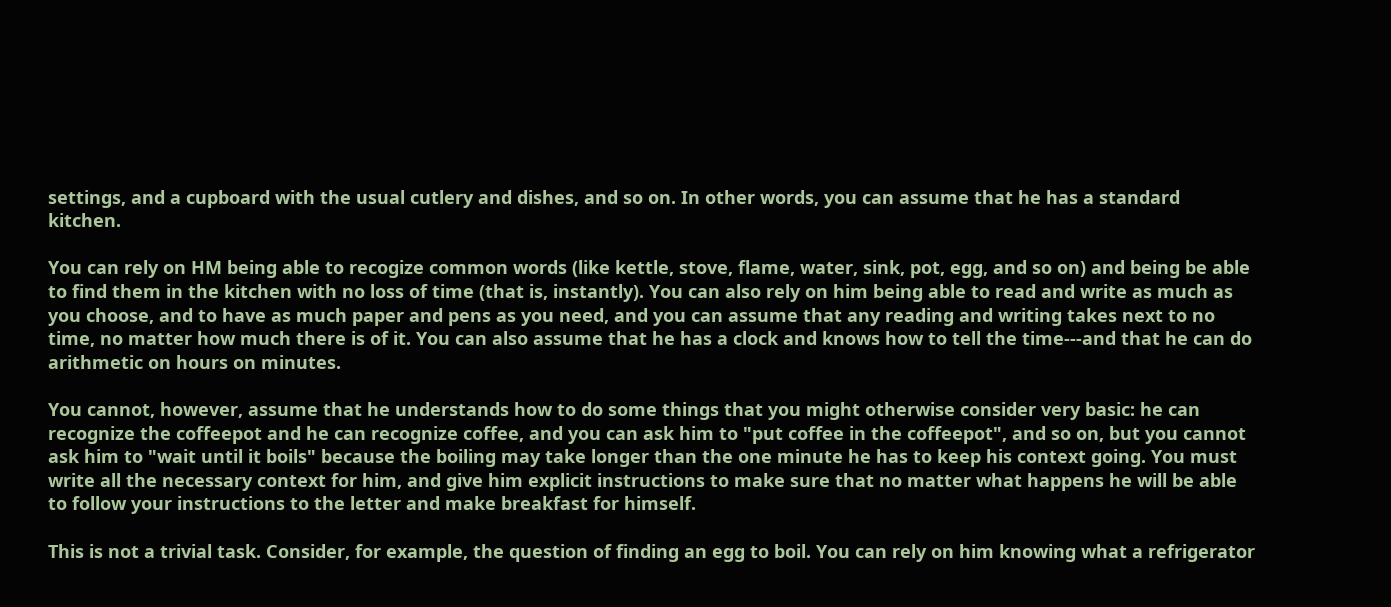settings, and a cupboard with the usual cutlery and dishes, and so on. In other words, you can assume that he has a standard kitchen.

You can rely on HM being able to recogize common words (like kettle, stove, flame, water, sink, pot, egg, and so on) and being be able to find them in the kitchen with no loss of time (that is, instantly). You can also rely on him being able to read and write as much as you choose, and to have as much paper and pens as you need, and you can assume that any reading and writing takes next to no time, no matter how much there is of it. You can also assume that he has a clock and knows how to tell the time---and that he can do arithmetic on hours on minutes.

You cannot, however, assume that he understands how to do some things that you might otherwise consider very basic: he can recognize the coffeepot and he can recognize coffee, and you can ask him to "put coffee in the coffeepot", and so on, but you cannot ask him to "wait until it boils" because the boiling may take longer than the one minute he has to keep his context going. You must write all the necessary context for him, and give him explicit instructions to make sure that no matter what happens he will be able to follow your instructions to the letter and make breakfast for himself.

This is not a trivial task. Consider, for example, the question of finding an egg to boil. You can rely on him knowing what a refrigerator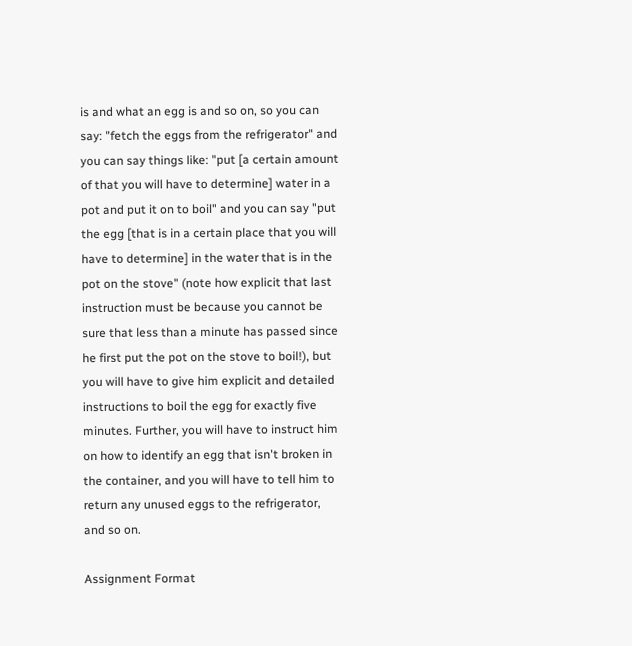is and what an egg is and so on, so you can say: "fetch the eggs from the refrigerator" and you can say things like: "put [a certain amount of that you will have to determine] water in a pot and put it on to boil" and you can say "put the egg [that is in a certain place that you will have to determine] in the water that is in the pot on the stove" (note how explicit that last instruction must be because you cannot be sure that less than a minute has passed since he first put the pot on the stove to boil!), but you will have to give him explicit and detailed instructions to boil the egg for exactly five minutes. Further, you will have to instruct him on how to identify an egg that isn't broken in the container, and you will have to tell him to return any unused eggs to the refrigerator, and so on.

Assignment Format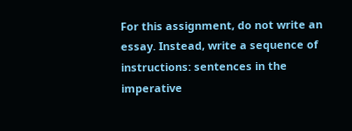For this assignment, do not write an essay. Instead, write a sequence of instructions: sentences in the imperative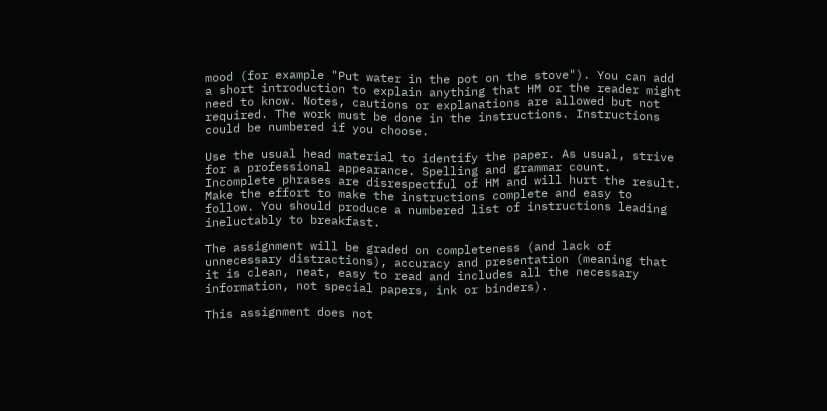mood (for example "Put water in the pot on the stove"). You can add a short introduction to explain anything that HM or the reader might need to know. Notes, cautions or explanations are allowed but not required. The work must be done in the instructions. Instructions could be numbered if you choose.

Use the usual head material to identify the paper. As usual, strive for a professional appearance. Spelling and grammar count. Incomplete phrases are disrespectful of HM and will hurt the result. Make the effort to make the instructions complete and easy to follow. You should produce a numbered list of instructions leading ineluctably to breakfast.

The assignment will be graded on completeness (and lack of unnecessary distractions), accuracy and presentation (meaning that it is clean, neat, easy to read and includes all the necessary information, not special papers, ink or binders).

This assignment does not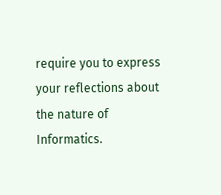require you to express your reflections about the nature of Informatics.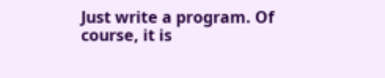Just write a program. Of course, it is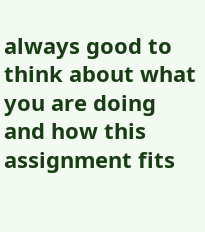always good to think about what you are doing and how this assignment fits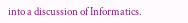into a discussion of Informatics.